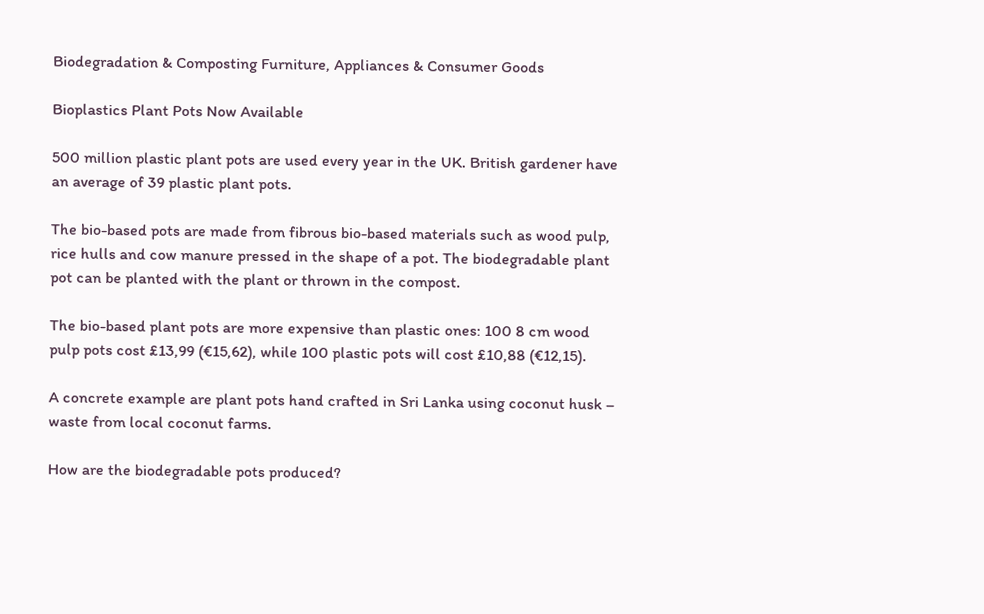Biodegradation & Composting Furniture, Appliances & Consumer Goods

Bioplastics Plant Pots Now Available

500 million plastic plant pots are used every year in the UK. British gardener have an average of 39 plastic plant pots.

The bio-based pots are made from fibrous bio-based materials such as wood pulp, rice hulls and cow manure pressed in the shape of a pot. The biodegradable plant pot can be planted with the plant or thrown in the compost.

The bio-based plant pots are more expensive than plastic ones: 100 8 cm wood pulp pots cost £13,99 (€15,62), while 100 plastic pots will cost £10,88 (€12,15).

A concrete example are plant pots hand crafted in Sri Lanka using coconut husk – waste from local coconut farms.

How are the biodegradable pots produced?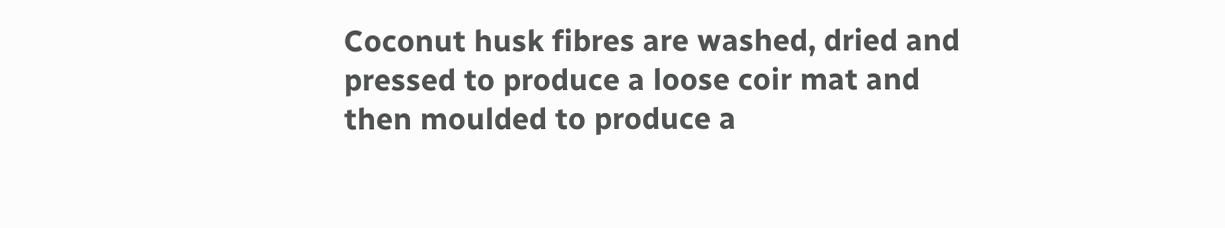Coconut husk fibres are washed, dried and pressed to produce a loose coir mat and then moulded to produce a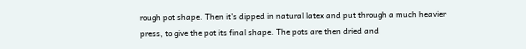rough pot shape. Then it’s dipped in natural latex and put through a much heavier press, to give the pot its final shape. The pots are then dried and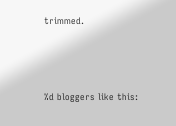trimmed.



%d bloggers like this: